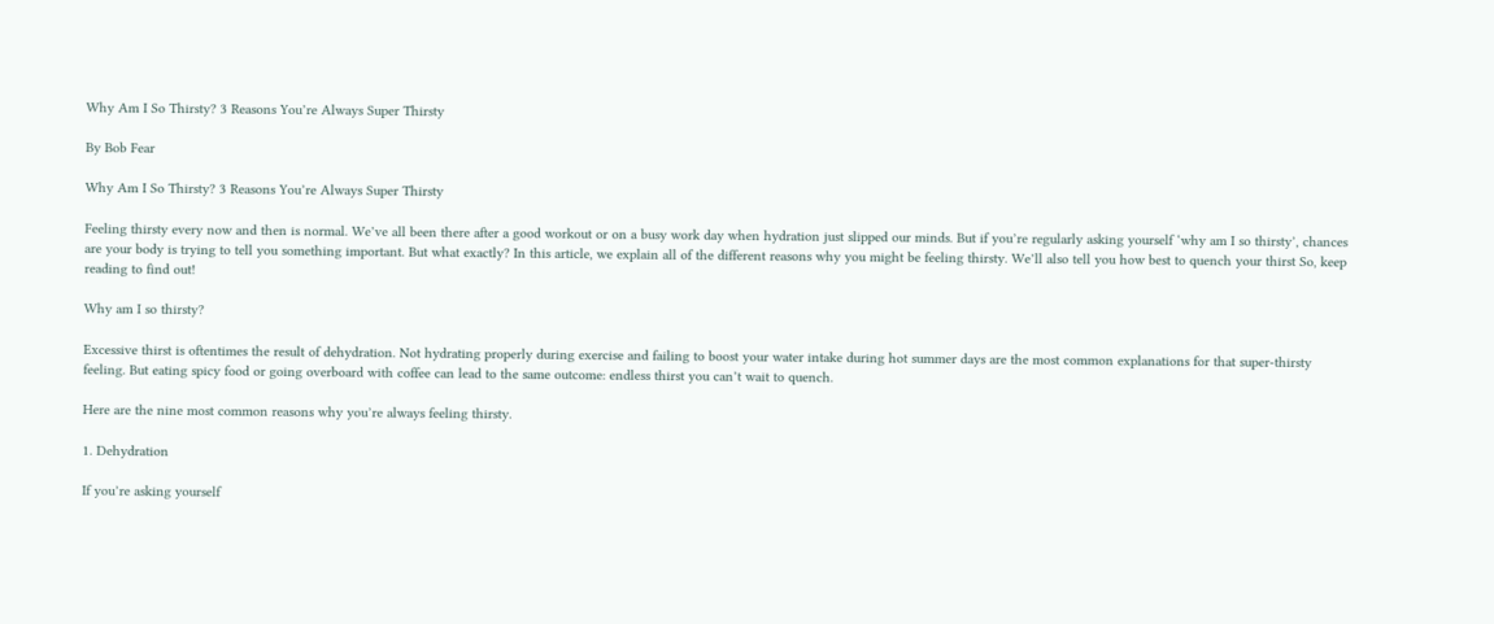Why Am I So Thirsty? 3 Reasons You’re Always Super Thirsty

By Bob Fear

Why Am I So Thirsty? 3 Reasons You’re Always Super Thirsty

Feeling thirsty every now and then is normal. We’ve all been there after a good workout or on a busy work day when hydration just slipped our minds. But if you’re regularly asking yourself ‘why am I so thirsty’, chances are your body is trying to tell you something important. But what exactly? In this article, we explain all of the different reasons why you might be feeling thirsty. We’ll also tell you how best to quench your thirst So, keep reading to find out!

Why am I so thirsty?

Excessive thirst is oftentimes the result of dehydration. Not hydrating properly during exercise and failing to boost your water intake during hot summer days are the most common explanations for that super-thirsty feeling. But eating spicy food or going overboard with coffee can lead to the same outcome: endless thirst you can’t wait to quench.

Here are the nine most common reasons why you’re always feeling thirsty.

1. Dehydration

If you’re asking yourself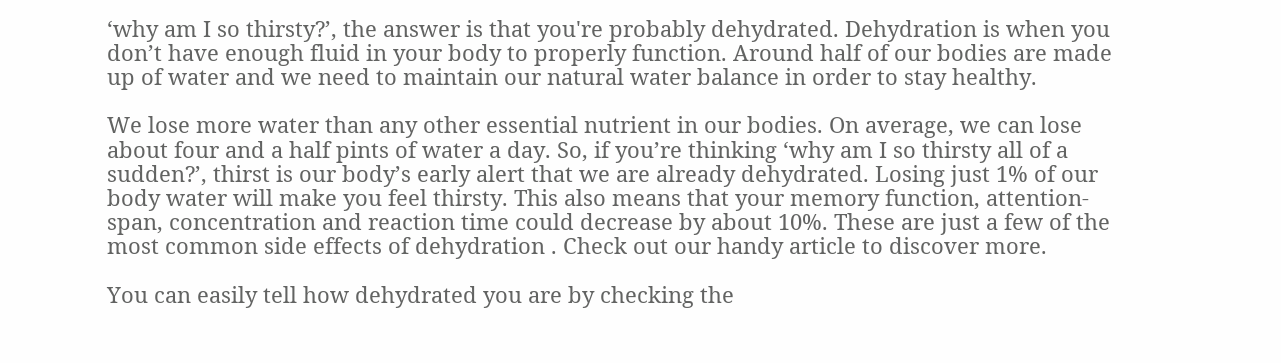‘why am I so thirsty?’, the answer is that you're probably dehydrated. Dehydration is when you don’t have enough fluid in your body to properly function. Around half of our bodies are made up of water and we need to maintain our natural water balance in order to stay healthy.

We lose more water than any other essential nutrient in our bodies. On average, we can lose about four and a half pints of water a day. So, if you’re thinking ‘why am I so thirsty all of a sudden?’, thirst is our body’s early alert that we are already dehydrated. Losing just 1% of our body water will make you feel thirsty. This also means that your memory function, attention-span, concentration and reaction time could decrease by about 10%. These are just a few of the most common side effects of dehydration . Check out our handy article to discover more.

You can easily tell how dehydrated you are by checking the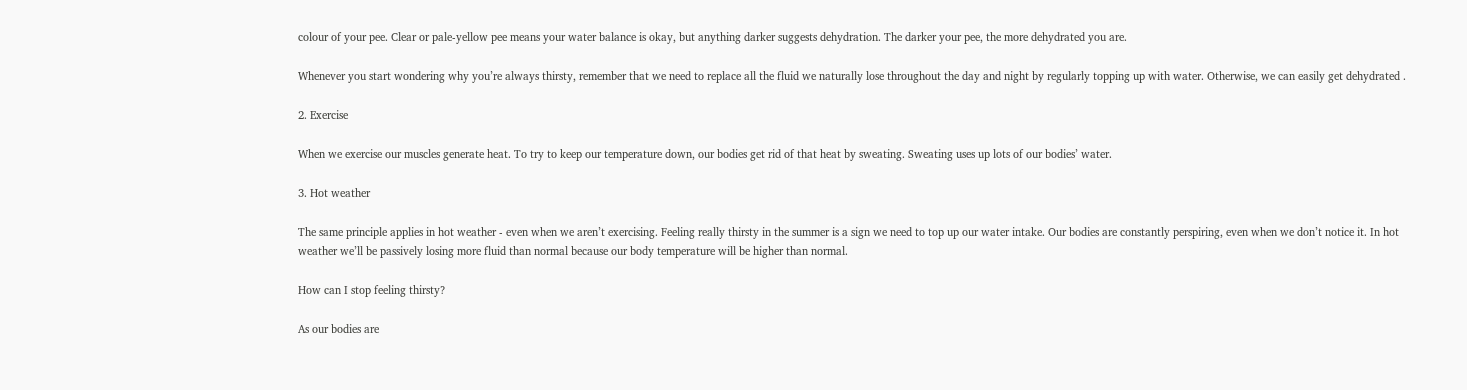colour of your pee. Clear or pale-yellow pee means your water balance is okay, but anything darker suggests dehydration. The darker your pee, the more dehydrated you are.

Whenever you start wondering why you’re always thirsty, remember that we need to replace all the fluid we naturally lose throughout the day and night by regularly topping up with water. Otherwise, we can easily get dehydrated .

2. Exercise

When we exercise our muscles generate heat. To try to keep our temperature down, our bodies get rid of that heat by sweating. Sweating uses up lots of our bodies’ water.

3. Hot weather

The same principle applies in hot weather - even when we aren’t exercising. Feeling really thirsty in the summer is a sign we need to top up our water intake. Our bodies are constantly perspiring, even when we don’t notice it. In hot weather we’ll be passively losing more fluid than normal because our body temperature will be higher than normal.

How can I stop feeling thirsty?

As our bodies are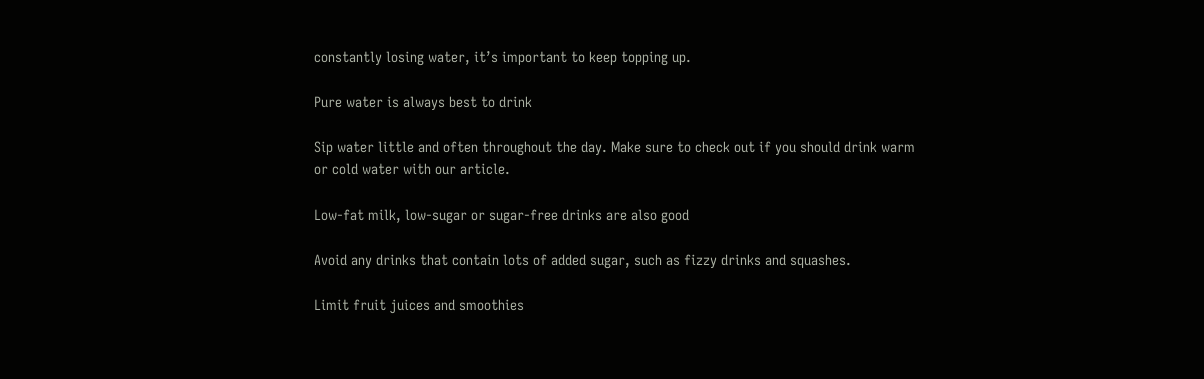constantly losing water, it’s important to keep topping up.

Pure water is always best to drink

Sip water little and often throughout the day. Make sure to check out if you should drink warm or cold water with our article.

Low-fat milk, low-sugar or sugar-free drinks are also good

Avoid any drinks that contain lots of added sugar, such as fizzy drinks and squashes.

Limit fruit juices and smoothies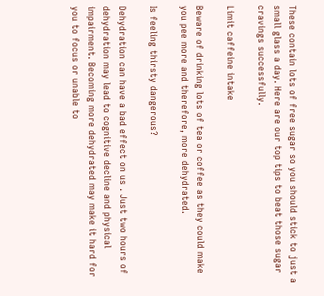These contain lots of free sugar so you should stick to just a small glass a day. Here are our top tips to beat those sugar cravings successfully.

Limit caffeine intake

Beware of drinking lots of tea or coffee as they could make you pee more and therefore, more dehydrated.

Is feeling thirsty dangerous?

Dehydration can have a bad effect on us . Just two hours of dehydration may lead to cognitive decline and physical impairment. Becoming more dehydrated may make it hard for you to focus or unable to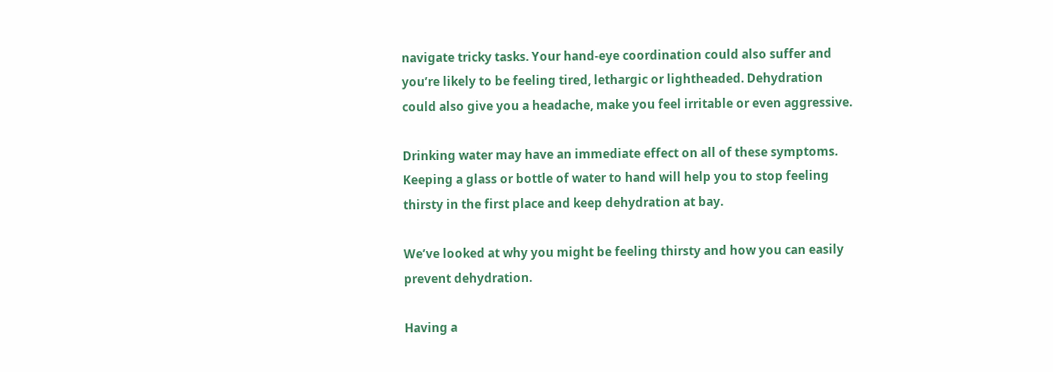navigate tricky tasks. Your hand-eye coordination could also suffer and you’re likely to be feeling tired, lethargic or lightheaded. Dehydration could also give you a headache, make you feel irritable or even aggressive.

Drinking water may have an immediate effect on all of these symptoms. Keeping a glass or bottle of water to hand will help you to stop feeling thirsty in the first place and keep dehydration at bay.

We’ve looked at why you might be feeling thirsty and how you can easily prevent dehydration.

Having a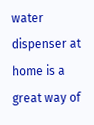water dispenser at home is a great way of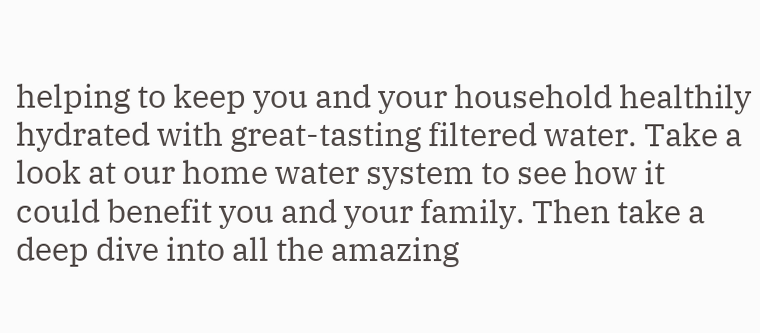helping to keep you and your household healthily hydrated with great-tasting filtered water. Take a look at our home water system to see how it could benefit you and your family. Then take a deep dive into all the amazing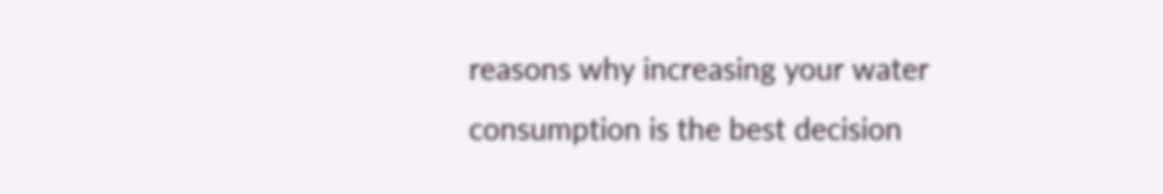reasons why increasing your water consumption is the best decision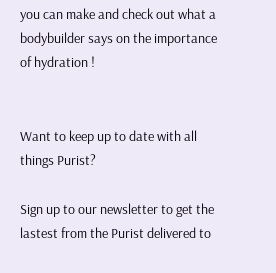you can make and check out what a bodybuilder says on the importance of hydration !


Want to keep up to date with all things Purist?

Sign up to our newsletter to get the lastest from the Purist delivered to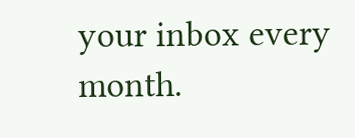your inbox every month.